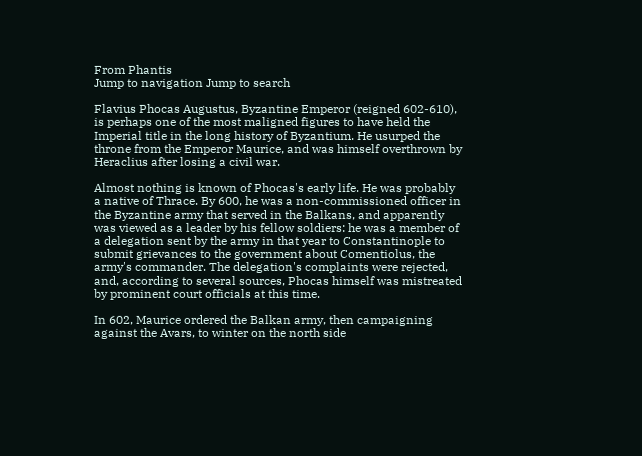From Phantis
Jump to navigation Jump to search

Flavius Phocas Augustus, Byzantine Emperor (reigned 602-610), is perhaps one of the most maligned figures to have held the Imperial title in the long history of Byzantium. He usurped the throne from the Emperor Maurice, and was himself overthrown by Heraclius after losing a civil war.

Almost nothing is known of Phocas's early life. He was probably a native of Thrace. By 600, he was a non-commissioned officer in the Byzantine army that served in the Balkans, and apparently was viewed as a leader by his fellow soldiers: he was a member of a delegation sent by the army in that year to Constantinople to submit grievances to the government about Comentiolus, the army's commander. The delegation's complaints were rejected, and, according to several sources, Phocas himself was mistreated by prominent court officials at this time.

In 602, Maurice ordered the Balkan army, then campaigning against the Avars, to winter on the north side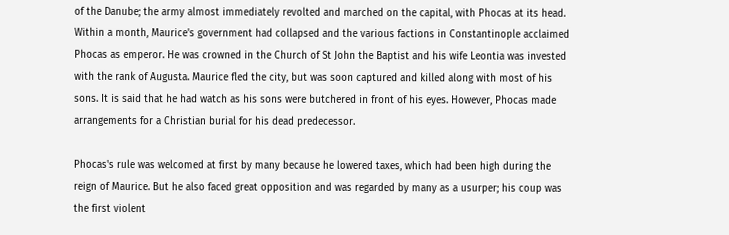of the Danube; the army almost immediately revolted and marched on the capital, with Phocas at its head. Within a month, Maurice's government had collapsed and the various factions in Constantinople acclaimed Phocas as emperor. He was crowned in the Church of St John the Baptist and his wife Leontia was invested with the rank of Augusta. Maurice fled the city, but was soon captured and killed along with most of his sons. It is said that he had watch as his sons were butchered in front of his eyes. However, Phocas made arrangements for a Christian burial for his dead predecessor.

Phocas's rule was welcomed at first by many because he lowered taxes, which had been high during the reign of Maurice. But he also faced great opposition and was regarded by many as a usurper; his coup was the first violent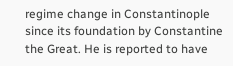regime change in Constantinople since its foundation by Constantine the Great. He is reported to have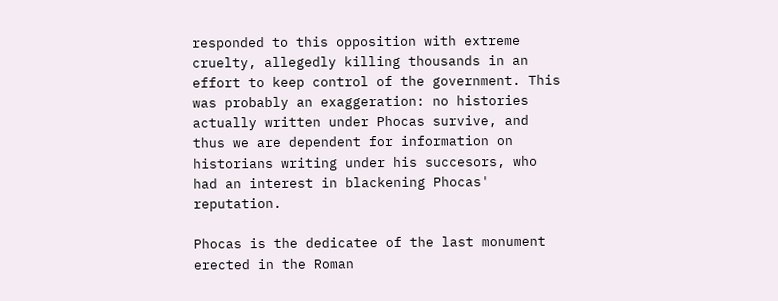responded to this opposition with extreme cruelty, allegedly killing thousands in an effort to keep control of the government. This was probably an exaggeration: no histories actually written under Phocas survive, and thus we are dependent for information on historians writing under his succesors, who had an interest in blackening Phocas' reputation.

Phocas is the dedicatee of the last monument erected in the Roman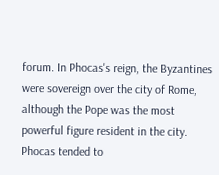forum. In Phocas's reign, the Byzantines were sovereign over the city of Rome, although the Pope was the most powerful figure resident in the city. Phocas tended to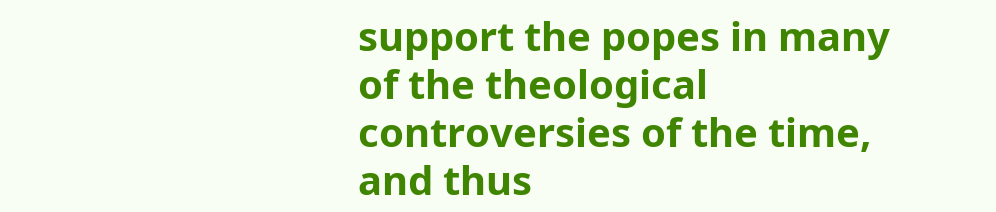support the popes in many of the theological controversies of the time, and thus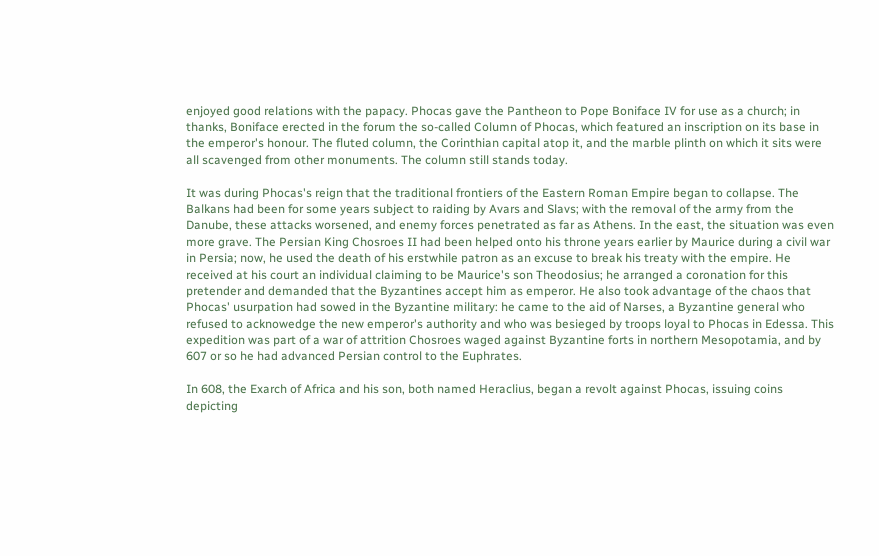enjoyed good relations with the papacy. Phocas gave the Pantheon to Pope Boniface IV for use as a church; in thanks, Boniface erected in the forum the so-called Column of Phocas, which featured an inscription on its base in the emperor's honour. The fluted column, the Corinthian capital atop it, and the marble plinth on which it sits were all scavenged from other monuments. The column still stands today.

It was during Phocas's reign that the traditional frontiers of the Eastern Roman Empire began to collapse. The Balkans had been for some years subject to raiding by Avars and Slavs; with the removal of the army from the Danube, these attacks worsened, and enemy forces penetrated as far as Athens. In the east, the situation was even more grave. The Persian King Chosroes II had been helped onto his throne years earlier by Maurice during a civil war in Persia; now, he used the death of his erstwhile patron as an excuse to break his treaty with the empire. He received at his court an individual claiming to be Maurice's son Theodosius; he arranged a coronation for this pretender and demanded that the Byzantines accept him as emperor. He also took advantage of the chaos that Phocas' usurpation had sowed in the Byzantine military: he came to the aid of Narses, a Byzantine general who refused to acknowedge the new emperor's authority and who was besieged by troops loyal to Phocas in Edessa. This expedition was part of a war of attrition Chosroes waged against Byzantine forts in northern Mesopotamia, and by 607 or so he had advanced Persian control to the Euphrates.

In 608, the Exarch of Africa and his son, both named Heraclius, began a revolt against Phocas, issuing coins depicting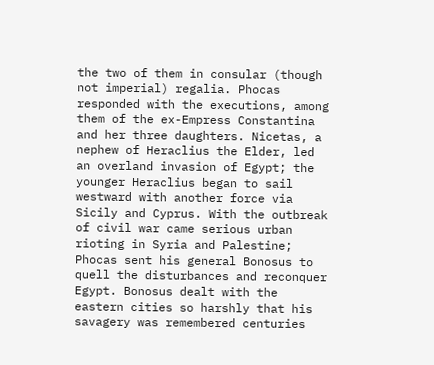the two of them in consular (though not imperial) regalia. Phocas responded with the executions, among them of the ex-Empress Constantina and her three daughters. Nicetas, a nephew of Heraclius the Elder, led an overland invasion of Egypt; the younger Heraclius began to sail westward with another force via Sicily and Cyprus. With the outbreak of civil war came serious urban rioting in Syria and Palestine; Phocas sent his general Bonosus to quell the disturbances and reconquer Egypt. Bonosus dealt with the eastern cities so harshly that his savagery was remembered centuries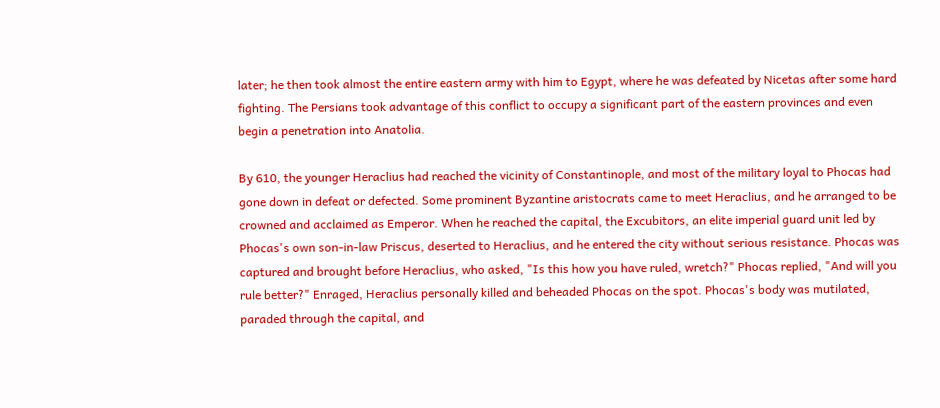later; he then took almost the entire eastern army with him to Egypt, where he was defeated by Nicetas after some hard fighting. The Persians took advantage of this conflict to occupy a significant part of the eastern provinces and even begin a penetration into Anatolia.

By 610, the younger Heraclius had reached the vicinity of Constantinople, and most of the military loyal to Phocas had gone down in defeat or defected. Some prominent Byzantine aristocrats came to meet Heraclius, and he arranged to be crowned and acclaimed as Emperor. When he reached the capital, the Excubitors, an elite imperial guard unit led by Phocas's own son-in-law Priscus, deserted to Heraclius, and he entered the city without serious resistance. Phocas was captured and brought before Heraclius, who asked, "Is this how you have ruled, wretch?" Phocas replied, "And will you rule better?" Enraged, Heraclius personally killed and beheaded Phocas on the spot. Phocas's body was mutilated, paraded through the capital, and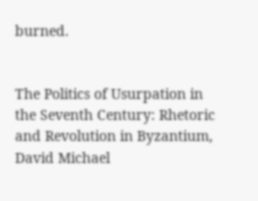burned.


The Politics of Usurpation in the Seventh Century: Rhetoric and Revolution in Byzantium, David Michael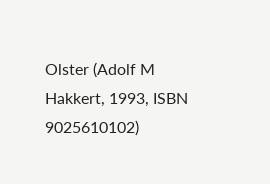Olster (Adolf M Hakkert, 1993, ISBN 9025610102)